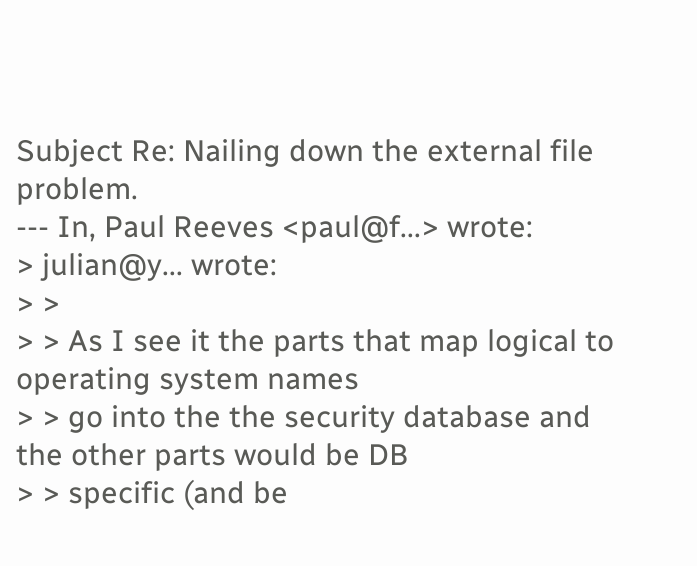Subject Re: Nailing down the external file problem.
--- In, Paul Reeves <paul@f...> wrote:
> julian@y... wrote:
> >
> > As I see it the parts that map logical to operating system names
> > go into the the security database and the other parts would be DB
> > specific (and be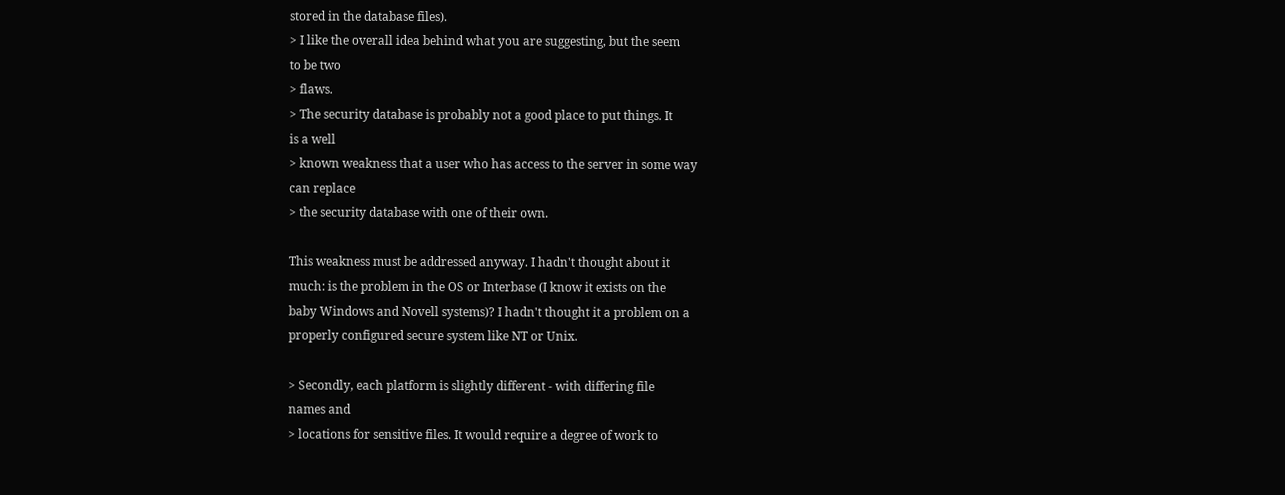stored in the database files).
> I like the overall idea behind what you are suggesting, but the seem
to be two
> flaws.
> The security database is probably not a good place to put things. It
is a well
> known weakness that a user who has access to the server in some way
can replace
> the security database with one of their own.

This weakness must be addressed anyway. I hadn't thought about it
much: is the problem in the OS or Interbase (I know it exists on the
baby Windows and Novell systems)? I hadn't thought it a problem on a
properly configured secure system like NT or Unix.

> Secondly, each platform is slightly different - with differing file
names and
> locations for sensitive files. It would require a degree of work to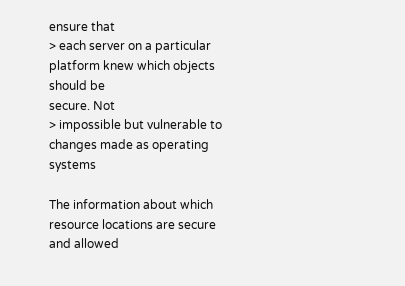ensure that
> each server on a particular platform knew which objects should be
secure. Not
> impossible but vulnerable to changes made as operating systems

The information about which resource locations are secure and allowed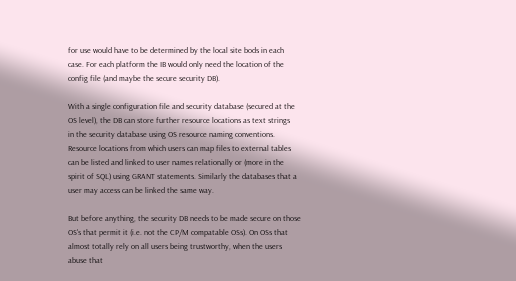for use would have to be determined by the local site bods in each
case. For each platform the IB would only need the location of the
config file (and maybe the secure security DB).

With a single configuration file and security database (secured at the
OS level), the DB can store further resource locations as text strings
in the security database using OS resource naming conventions.
Resource locations from which users can map files to external tables
can be listed and linked to user names relationally or (more in the
spirit of SQL) using GRANT statements. Similarly the databases that a
user may access can be linked the same way.

But before anything, the security DB needs to be made secure on those
OS's that permit it (i.e. not the CP/M compatable OSs). On OSs that
almost totally rely on all users being trustworthy, when the users
abuse that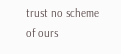trust no scheme of ours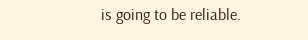is going to be reliable.